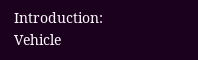Introduction: Vehicle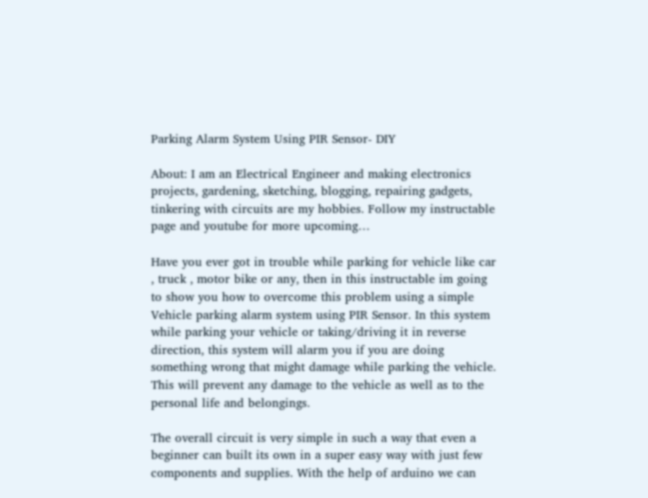Parking Alarm System Using PIR Sensor- DIY

About: I am an Electrical Engineer and making electronics projects, gardening, sketching, blogging, repairing gadgets, tinkering with circuits are my hobbies. Follow my instructable page and youtube for more upcoming…

Have you ever got in trouble while parking for vehicle like car , truck , motor bike or any, then in this instructable im going to show you how to overcome this problem using a simple Vehicle parking alarm system using PIR Sensor. In this system while parking your vehicle or taking/driving it in reverse direction, this system will alarm you if you are doing something wrong that might damage while parking the vehicle. This will prevent any damage to the vehicle as well as to the personal life and belongings.

The overall circuit is very simple in such a way that even a beginner can built its own in a super easy way with just few components and supplies. With the help of arduino we can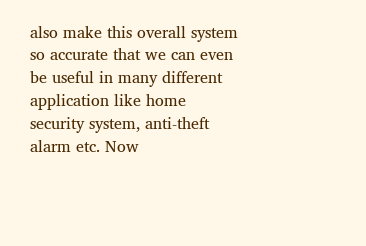also make this overall system so accurate that we can even be useful in many different application like home security system, anti-theft alarm etc. Now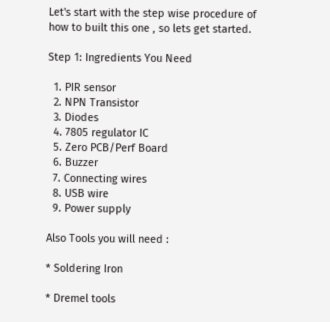Let's start with the step wise procedure of how to built this one , so lets get started.

Step 1: Ingredients You Need

  1. PIR sensor
  2. NPN Transistor
  3. Diodes
  4. 7805 regulator IC
  5. Zero PCB/Perf Board
  6. Buzzer
  7. Connecting wires
  8. USB wire
  9. Power supply

Also Tools you will need :

* Soldering Iron

* Dremel tools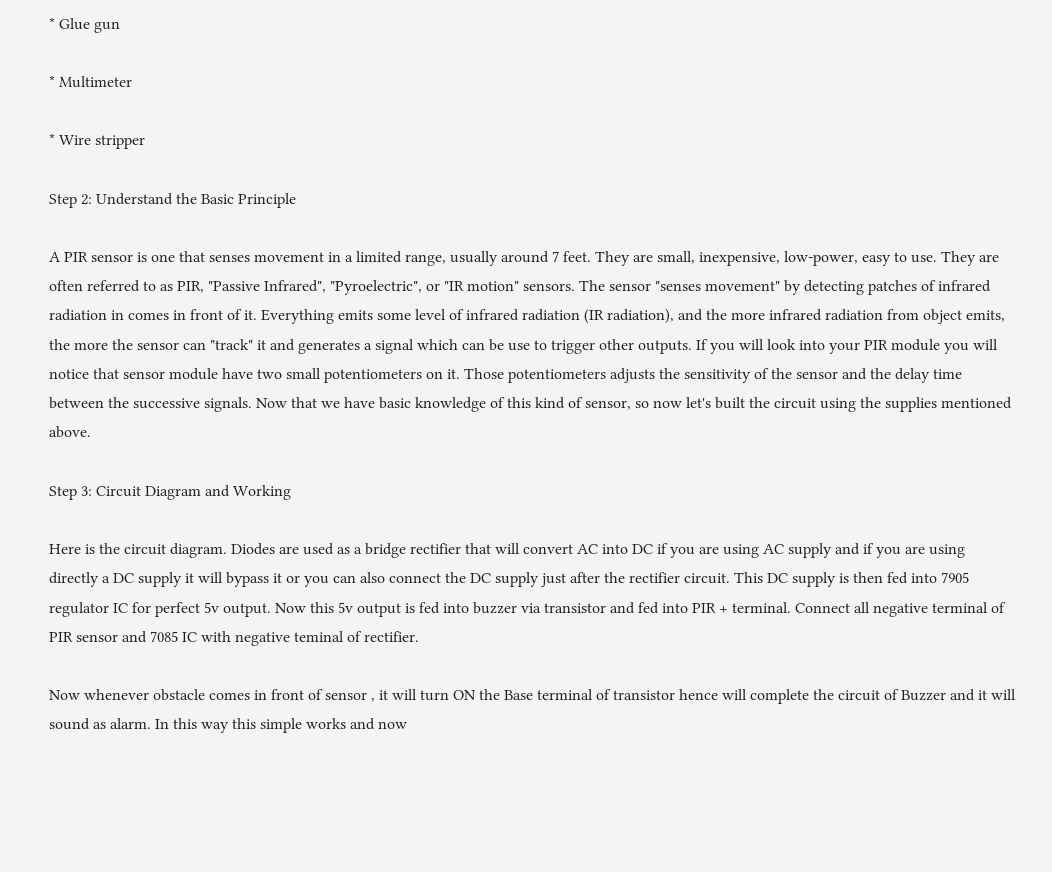* Glue gun

* Multimeter

* Wire stripper

Step 2: Understand the Basic Principle

A PIR sensor is one that senses movement in a limited range, usually around 7 feet. They are small, inexpensive, low-power, easy to use. They are often referred to as PIR, "Passive Infrared", "Pyroelectric", or "IR motion" sensors. The sensor "senses movement" by detecting patches of infrared radiation in comes in front of it. Everything emits some level of infrared radiation (IR radiation), and the more infrared radiation from object emits, the more the sensor can "track" it and generates a signal which can be use to trigger other outputs. If you will look into your PIR module you will notice that sensor module have two small potentiometers on it. Those potentiometers adjusts the sensitivity of the sensor and the delay time between the successive signals. Now that we have basic knowledge of this kind of sensor, so now let's built the circuit using the supplies mentioned above.

Step 3: Circuit Diagram and Working

Here is the circuit diagram. Diodes are used as a bridge rectifier that will convert AC into DC if you are using AC supply and if you are using directly a DC supply it will bypass it or you can also connect the DC supply just after the rectifier circuit. This DC supply is then fed into 7905 regulator IC for perfect 5v output. Now this 5v output is fed into buzzer via transistor and fed into PIR + terminal. Connect all negative terminal of PIR sensor and 7085 IC with negative teminal of rectifier.

Now whenever obstacle comes in front of sensor , it will turn ON the Base terminal of transistor hence will complete the circuit of Buzzer and it will sound as alarm. In this way this simple works and now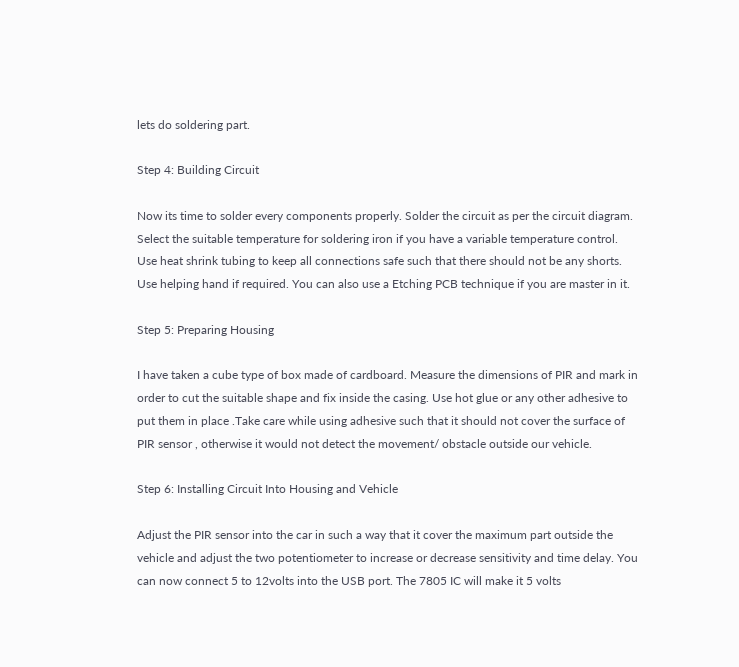lets do soldering part.

Step 4: Building Circuit

Now its time to solder every components properly. Solder the circuit as per the circuit diagram. Select the suitable temperature for soldering iron if you have a variable temperature control. Use heat shrink tubing to keep all connections safe such that there should not be any shorts. Use helping hand if required. You can also use a Etching PCB technique if you are master in it.

Step 5: Preparing Housing

I have taken a cube type of box made of cardboard. Measure the dimensions of PIR and mark in order to cut the suitable shape and fix inside the casing. Use hot glue or any other adhesive to put them in place .Take care while using adhesive such that it should not cover the surface of PIR sensor , otherwise it would not detect the movement/ obstacle outside our vehicle.

Step 6: Installing Circuit Into Housing and Vehicle

Adjust the PIR sensor into the car in such a way that it cover the maximum part outside the vehicle and adjust the two potentiometer to increase or decrease sensitivity and time delay. You can now connect 5 to 12volts into the USB port. The 7805 IC will make it 5 volts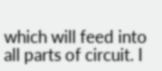which will feed into all parts of circuit. I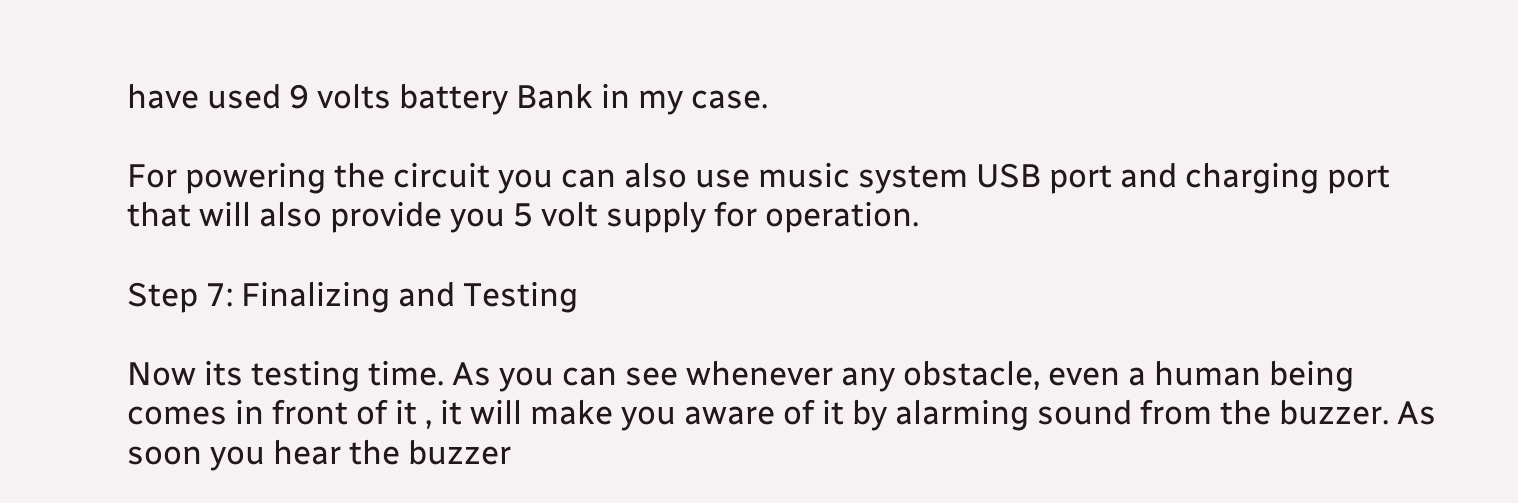have used 9 volts battery Bank in my case.

For powering the circuit you can also use music system USB port and charging port that will also provide you 5 volt supply for operation.

Step 7: Finalizing and Testing

Now its testing time. As you can see whenever any obstacle, even a human being comes in front of it , it will make you aware of it by alarming sound from the buzzer. As soon you hear the buzzer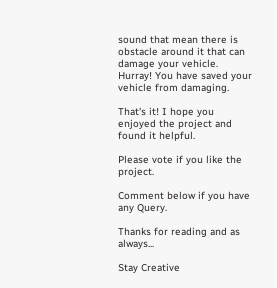sound that mean there is obstacle around it that can damage your vehicle. Hurray! You have saved your vehicle from damaging.

That's it! I hope you enjoyed the project and found it helpful.

Please vote if you like the project.

Comment below if you have any Query.

Thanks for reading and as always...

Stay Creative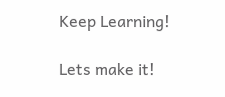Keep Learning!

Lets make it!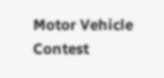Motor Vehicle Contest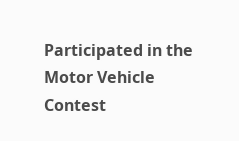Participated in the
Motor Vehicle Contest